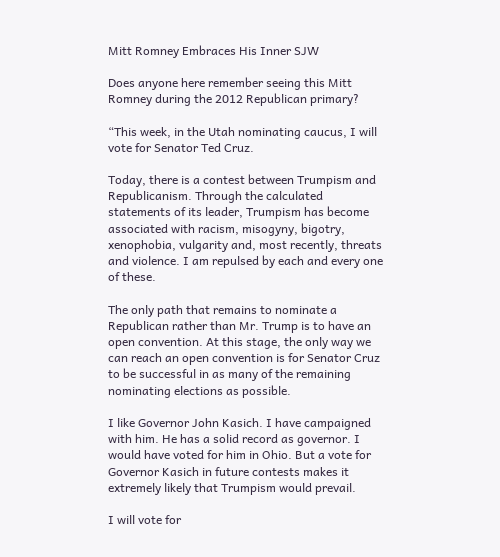Mitt Romney Embraces His Inner SJW

Does anyone here remember seeing this Mitt Romney during the 2012 Republican primary?

“This week, in the Utah nominating caucus, I will vote for Senator Ted Cruz.

Today, there is a contest between Trumpism and Republicanism. Through the calculated statements of its leader, Trumpism has become associated with racism, misogyny, bigotry, xenophobia, vulgarity and, most recently, threats and violence. I am repulsed by each and every one of these.

The only path that remains to nominate a Republican rather than Mr. Trump is to have an open convention. At this stage, the only way we can reach an open convention is for Senator Cruz to be successful in as many of the remaining nominating elections as possible.

I like Governor John Kasich. I have campaigned with him. He has a solid record as governor. I would have voted for him in Ohio. But a vote for Governor Kasich in future contests makes it extremely likely that Trumpism would prevail.

I will vote for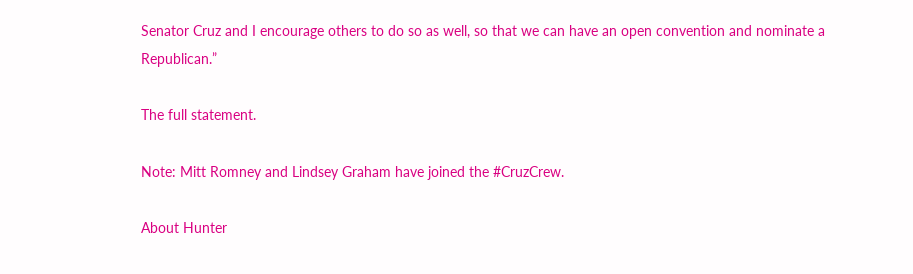Senator Cruz and I encourage others to do so as well, so that we can have an open convention and nominate a Republican.”

The full statement.

Note: Mitt Romney and Lindsey Graham have joined the #CruzCrew.

About Hunter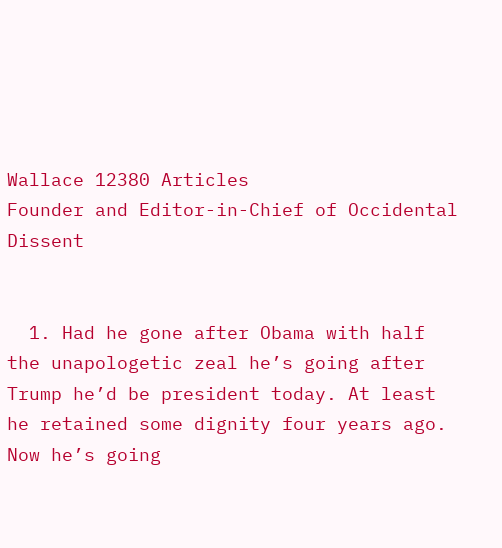Wallace 12380 Articles
Founder and Editor-in-Chief of Occidental Dissent


  1. Had he gone after Obama with half the unapologetic zeal he’s going after Trump he’d be president today. At least he retained some dignity four years ago. Now he’s going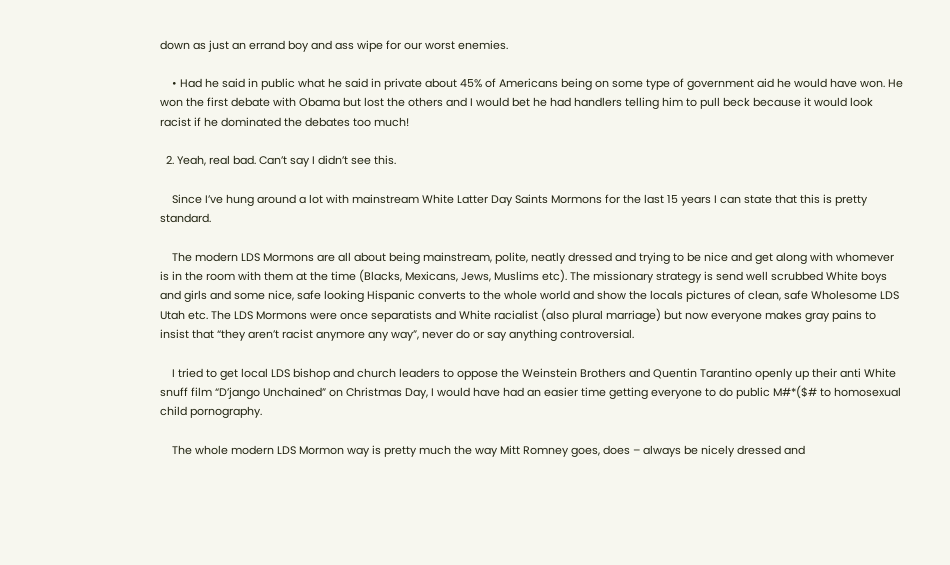down as just an errand boy and ass wipe for our worst enemies.

    • Had he said in public what he said in private about 45% of Americans being on some type of government aid he would have won. He won the first debate with Obama but lost the others and I would bet he had handlers telling him to pull beck because it would look racist if he dominated the debates too much!

  2. Yeah, real bad. Can’t say I didn’t see this.

    Since I’ve hung around a lot with mainstream White Latter Day Saints Mormons for the last 15 years I can state that this is pretty standard.

    The modern LDS Mormons are all about being mainstream, polite, neatly dressed and trying to be nice and get along with whomever is in the room with them at the time (Blacks, Mexicans, Jews, Muslims etc). The missionary strategy is send well scrubbed White boys and girls and some nice, safe looking Hispanic converts to the whole world and show the locals pictures of clean, safe Wholesome LDS Utah etc. The LDS Mormons were once separatists and White racialist (also plural marriage) but now everyone makes gray pains to insist that “they aren’t racist anymore any way”, never do or say anything controversial.

    I tried to get local LDS bishop and church leaders to oppose the Weinstein Brothers and Quentin Tarantino openly up their anti White snuff film “D’jango Unchained” on Christmas Day, I would have had an easier time getting everyone to do public M#*($# to homosexual child pornography.

    The whole modern LDS Mormon way is pretty much the way Mitt Romney goes, does – always be nicely dressed and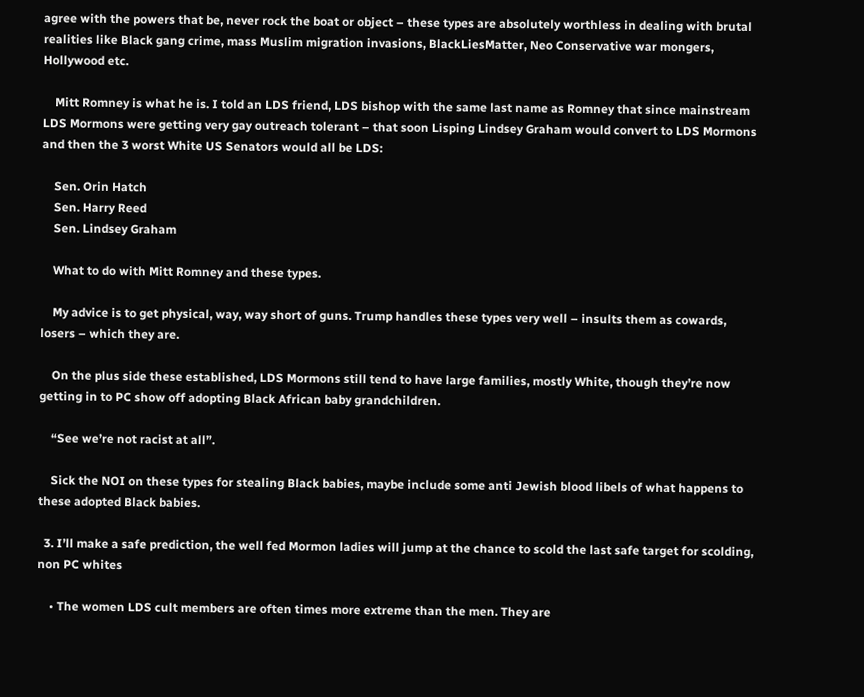agree with the powers that be, never rock the boat or object – these types are absolutely worthless in dealing with brutal realities like Black gang crime, mass Muslim migration invasions, BlackLiesMatter, Neo Conservative war mongers, Hollywood etc.

    Mitt Romney is what he is. I told an LDS friend, LDS bishop with the same last name as Romney that since mainstream LDS Mormons were getting very gay outreach tolerant – that soon Lisping Lindsey Graham would convert to LDS Mormons and then the 3 worst White US Senators would all be LDS:

    Sen. Orin Hatch
    Sen. Harry Reed
    Sen. Lindsey Graham

    What to do with Mitt Romney and these types.

    My advice is to get physical, way, way short of guns. Trump handles these types very well – insults them as cowards, losers – which they are.

    On the plus side these established, LDS Mormons still tend to have large families, mostly White, though they’re now getting in to PC show off adopting Black African baby grandchildren.

    “See we’re not racist at all”.

    Sick the NOI on these types for stealing Black babies, maybe include some anti Jewish blood libels of what happens to these adopted Black babies.

  3. I’ll make a safe prediction, the well fed Mormon ladies will jump at the chance to scold the last safe target for scolding, non PC whites

    • The women LDS cult members are often times more extreme than the men. They are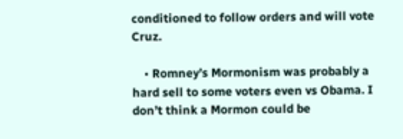conditioned to follow orders and will vote Cruz.

    • Romney’s Mormonism was probably a hard sell to some voters even vs Obama. I don’t think a Mormon could be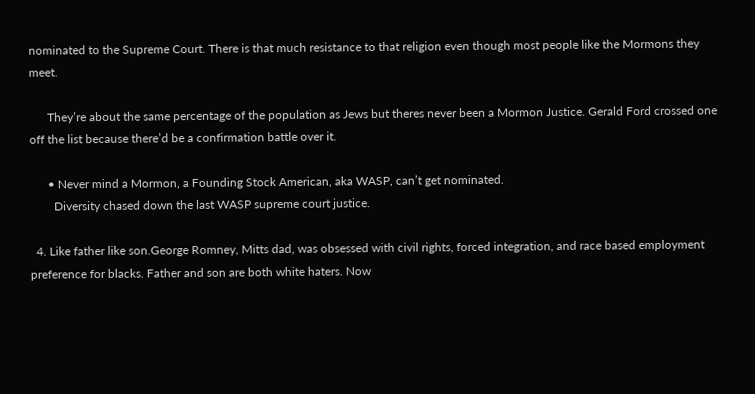nominated to the Supreme Court. There is that much resistance to that religion even though most people like the Mormons they meet.

      They’re about the same percentage of the population as Jews but theres never been a Mormon Justice. Gerald Ford crossed one off the list because there’d be a confirmation battle over it.

      • Never mind a Mormon, a Founding Stock American, aka WASP, can’t get nominated.
        Diversity chased down the last WASP supreme court justice.

  4. Like father like son.George Romney, Mitts dad, was obsessed with civil rights, forced integration, and race based employment preference for blacks. Father and son are both white haters. Now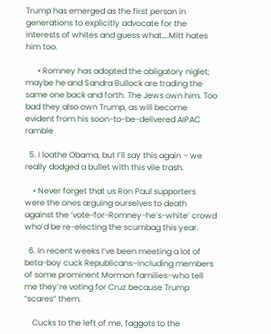Trump has emerged as the first person in generations to explicitly advocate for the interests of whites and guess what….Mitt hates him too.

      • Romney has adopted the obligatory niglet; maybe he and Sandra Bullock are trading the same one back and forth. The Jews own him. Too bad they also own Trump, as will become evident from his soon-to-be-delivered AIPAC ramble

  5. I loathe Obama, but I’ll say this again – we really dodged a bullet with this vile trash.

    • Never forget that us Ron Paul supporters were the ones arguing ourselves to death against the ‘vote-for-Romney-he’s-white’ crowd who’d be re-electing the scumbag this year.

  6. In recent weeks I’ve been meeting a lot of beta-boy cuck Republicans–including members of some prominent Mormon families–who tell me they’re voting for Cruz because Trump “scares” them.

    Cucks to the left of me, faggots to the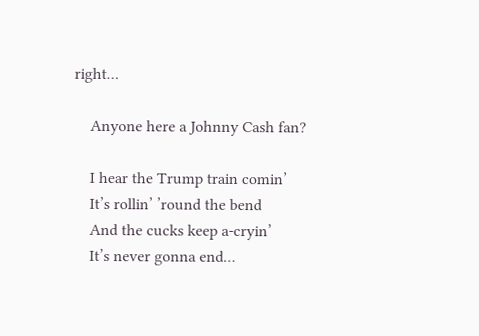right…

    Anyone here a Johnny Cash fan?

    I hear the Trump train comin’
    It’s rollin’ ’round the bend
    And the cucks keep a-cryin’
    It’s never gonna end…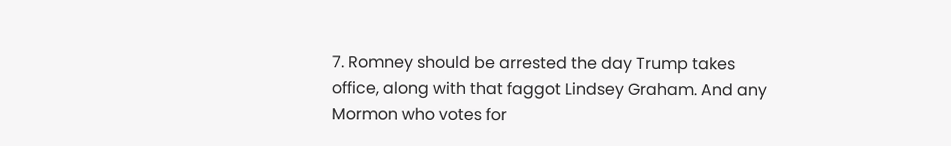7. Romney should be arrested the day Trump takes office, along with that faggot Lindsey Graham. And any Mormon who votes for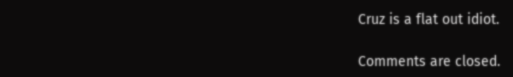Cruz is a flat out idiot.

Comments are closed.